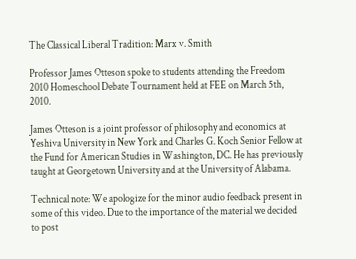The Classical Liberal Tradition: Marx v. Smith

Professor James Otteson spoke to students attending the Freedom 2010 Homeschool Debate Tournament held at FEE on March 5th, 2010.

James Otteson is a joint professor of philosophy and economics at Yeshiva University in New York and Charles G. Koch Senior Fellow at the Fund for American Studies in Washington, DC. He has previously taught at Georgetown University and at the University of Alabama.

Technical note: We apologize for the minor audio feedback present in some of this video. Due to the importance of the material we decided to post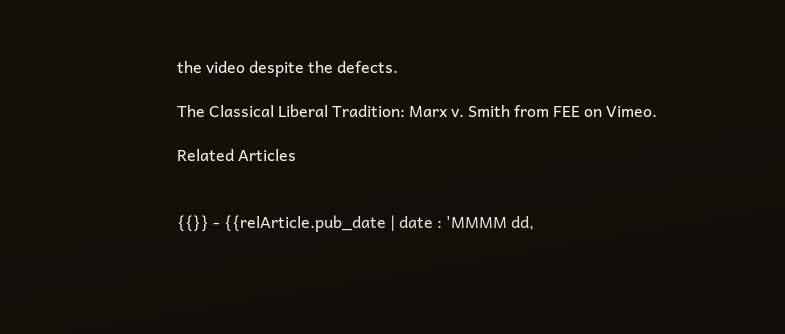the video despite the defects.

The Classical Liberal Tradition: Marx v. Smith from FEE on Vimeo.

Related Articles


{{}} - {{relArticle.pub_date | date : 'MMMM dd,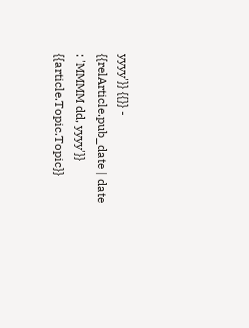yyyy'}} {{}} - {{relArticle.pub_date | date : 'MMMM dd, yyyy'}}
{{article.Topic.Topic}}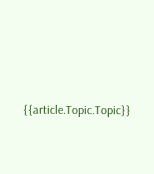{{article.Topic.Topic}}